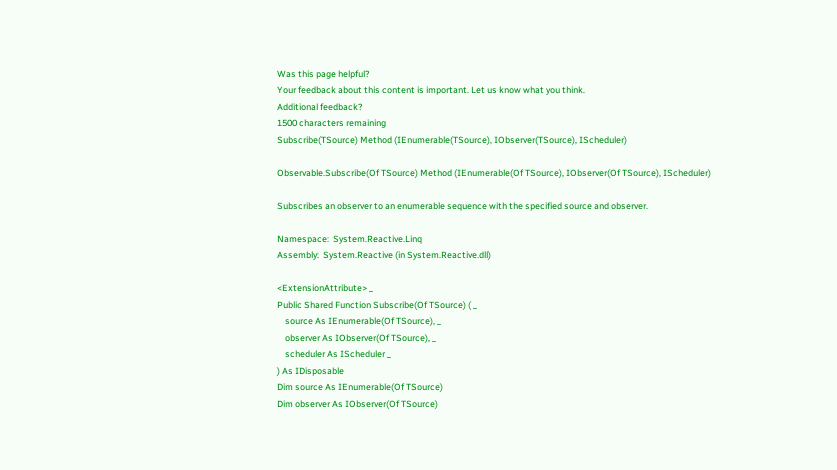Was this page helpful?
Your feedback about this content is important. Let us know what you think.
Additional feedback?
1500 characters remaining
Subscribe(TSource) Method (IEnumerable(TSource), IObserver(TSource), IScheduler)

Observable.Subscribe(Of TSource) Method (IEnumerable(Of TSource), IObserver(Of TSource), IScheduler)

Subscribes an observer to an enumerable sequence with the specified source and observer.

Namespace:  System.Reactive.Linq
Assembly:  System.Reactive (in System.Reactive.dll)

<ExtensionAttribute> _
Public Shared Function Subscribe(Of TSource) ( _
    source As IEnumerable(Of TSource), _
    observer As IObserver(Of TSource), _
    scheduler As IScheduler _
) As IDisposable
Dim source As IEnumerable(Of TSource)
Dim observer As IObserver(Of TSource)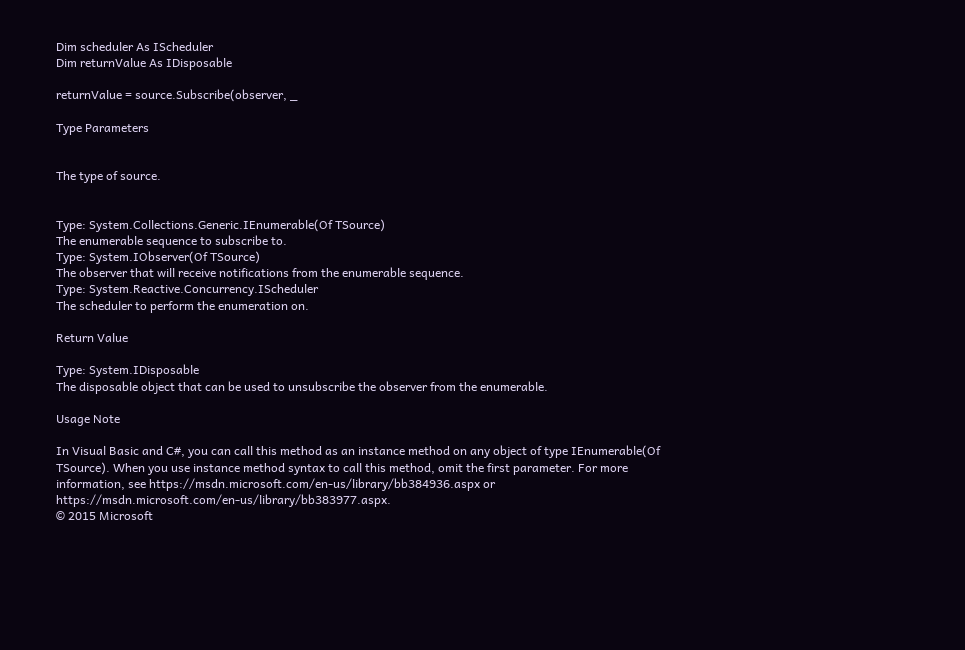Dim scheduler As IScheduler
Dim returnValue As IDisposable

returnValue = source.Subscribe(observer, _

Type Parameters


The type of source.


Type: System.Collections.Generic.IEnumerable(Of TSource)
The enumerable sequence to subscribe to.
Type: System.IObserver(Of TSource)
The observer that will receive notifications from the enumerable sequence.
Type: System.Reactive.Concurrency.IScheduler
The scheduler to perform the enumeration on.

Return Value

Type: System.IDisposable
The disposable object that can be used to unsubscribe the observer from the enumerable.

Usage Note

In Visual Basic and C#, you can call this method as an instance method on any object of type IEnumerable(Of TSource). When you use instance method syntax to call this method, omit the first parameter. For more information, see https://msdn.microsoft.com/en-us/library/bb384936.aspx or https://msdn.microsoft.com/en-us/library/bb383977.aspx.
© 2015 Microsoft